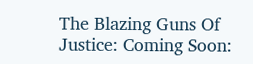The Blazing Guns Of Justice: Coming Soon: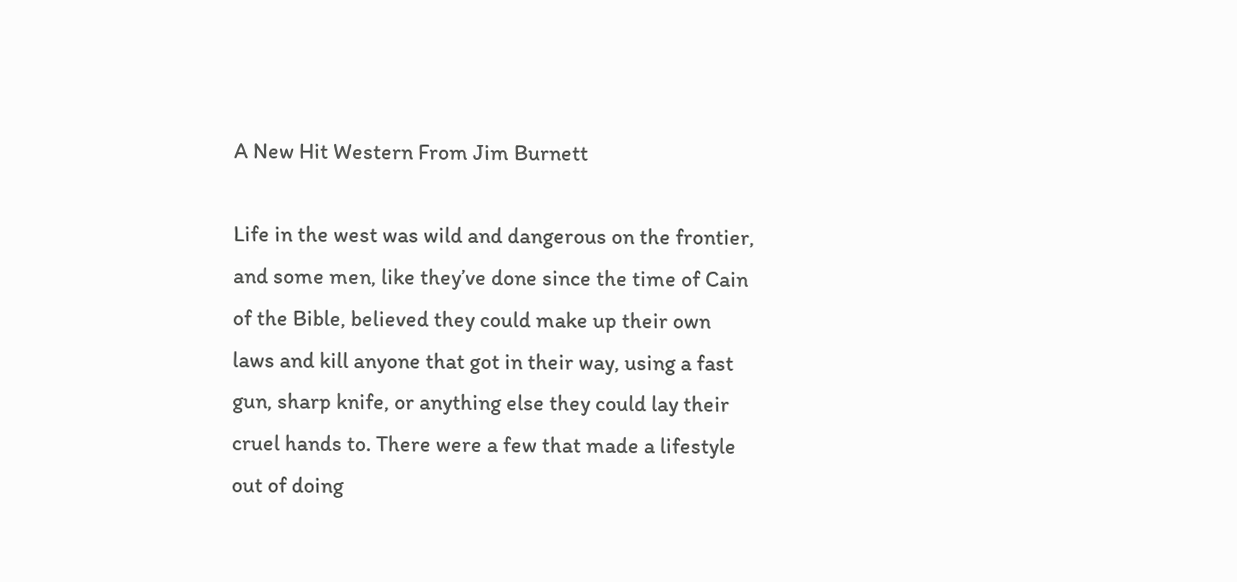A New Hit Western From Jim Burnett

Life in the west was wild and dangerous on the frontier, and some men, like they’ve done since the time of Cain of the Bible, believed they could make up their own laws and kill anyone that got in their way, using a fast gun, sharp knife, or anything else they could lay their cruel hands to. There were a few that made a lifestyle out of doing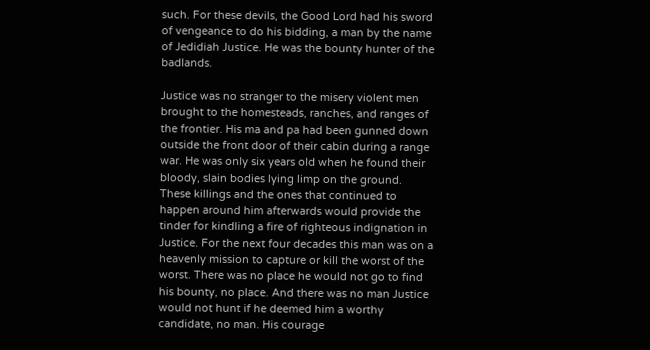such. For these devils, the Good Lord had his sword of vengeance to do his bidding, a man by the name of Jedidiah Justice. He was the bounty hunter of the badlands.

Justice was no stranger to the misery violent men brought to the homesteads, ranches, and ranges of the frontier. His ma and pa had been gunned down outside the front door of their cabin during a range war. He was only six years old when he found their bloody, slain bodies lying limp on the ground. These killings and the ones that continued to happen around him afterwards would provide the tinder for kindling a fire of righteous indignation in Justice. For the next four decades this man was on a heavenly mission to capture or kill the worst of the worst. There was no place he would not go to find his bounty, no place. And there was no man Justice would not hunt if he deemed him a worthy candidate, no man. His courage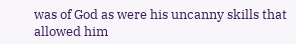was of God as were his uncanny skills that allowed him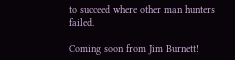to succeed where other man hunters failed.

Coming soon from Jim Burnett!